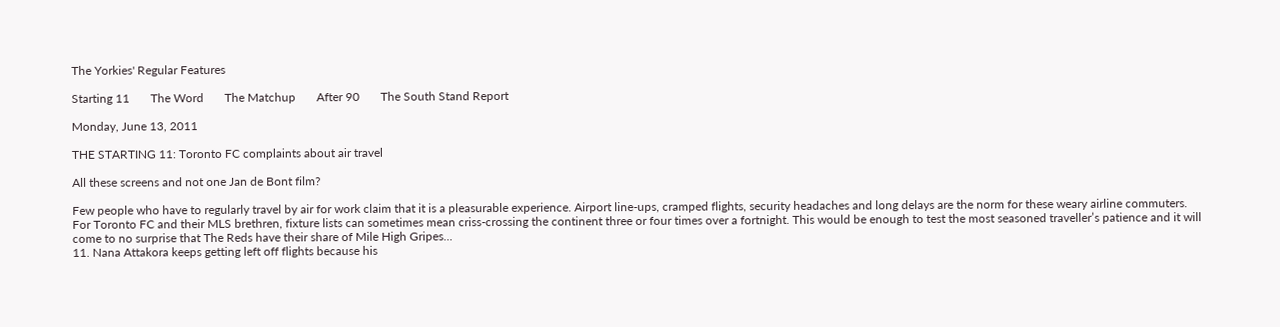The Yorkies' Regular Features

Starting 11       The Word       The Matchup       After 90       The South Stand Report

Monday, June 13, 2011

THE STARTING 11: Toronto FC complaints about air travel

All these screens and not one Jan de Bont film?

Few people who have to regularly travel by air for work claim that it is a pleasurable experience. Airport line-ups, cramped flights, security headaches and long delays are the norm for these weary airline commuters. For Toronto FC and their MLS brethren, fixture lists can sometimes mean criss-crossing the continent three or four times over a fortnight. This would be enough to test the most seasoned traveller’s patience and it will come to no surprise that The Reds have their share of Mile High Gripes...
11. Nana Attakora keeps getting left off flights because his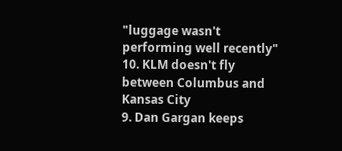"luggage wasn't performing well recently"
10. KLM doesn't fly between Columbus and Kansas City
9. Dan Gargan keeps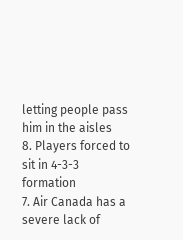letting people pass him in the aisles
8. Players forced to sit in 4-3-3 formation
7. Air Canada has a severe lack of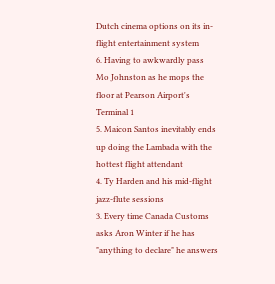Dutch cinema options on its in-flight entertainment system
6. Having to awkwardly pass Mo Johnston as he mops the floor at Pearson Airport's Terminal 1
5. Maicon Santos inevitably ends up doing the Lambada with the hottest flight attendant
4. Ty Harden and his mid-flight jazz-flute sessions
3. Every time Canada Customs asks Aron Winter if he has "anything to declare" he answers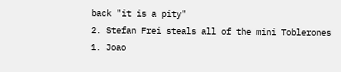back "it is a pity"
2. Stefan Frei steals all of the mini Toblerones
1. Joao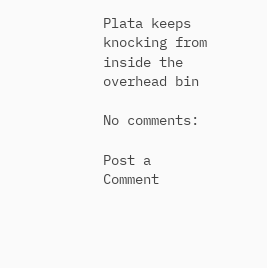Plata keeps knocking from inside the overhead bin

No comments:

Post a Comment